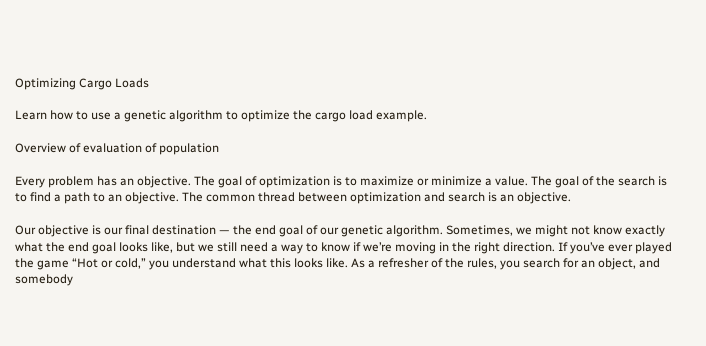Optimizing Cargo Loads

Learn how to use a genetic algorithm to optimize the cargo load example.

Overview of evaluation of population

Every problem has an objective. The goal of optimization is to maximize or minimize a value. The goal of the search is to find a path to an objective. The common thread between optimization and search is an objective.

Our objective is our final destination — the end goal of our genetic algorithm. Sometimes, we might not know exactly what the end goal looks like, but we still need a way to know if we’re moving in the right direction. If you’ve ever played the game “Hot or cold,” you understand what this looks like. As a refresher of the rules, you search for an object, and somebody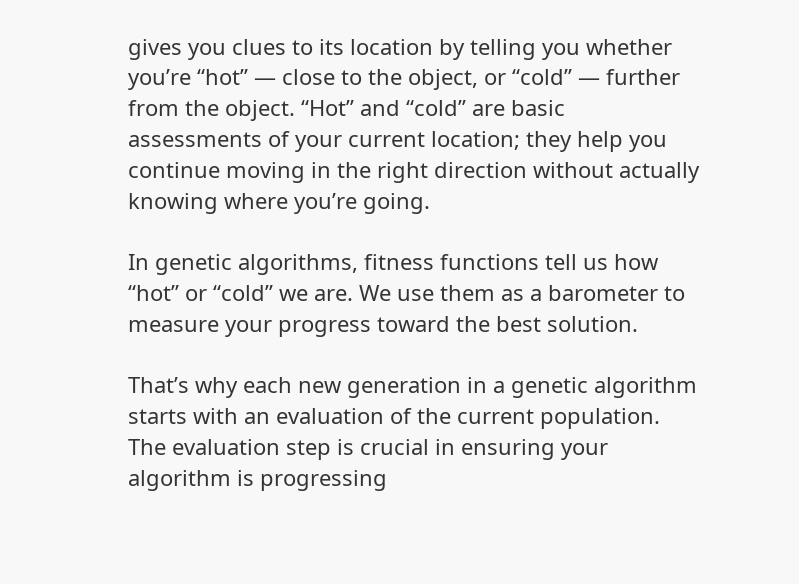gives you clues to its location by telling you whether you’re “hot” — close to the object, or “cold” — further from the object. “Hot” and “cold” are basic assessments of your current location; they help you continue moving in the right direction without actually knowing where you’re going.

In genetic algorithms, fitness functions tell us how “hot” or “cold” we are. We use them as a barometer to measure your progress toward the best solution.

That’s why each new generation in a genetic algorithm starts with an evaluation of the current population. The evaluation step is crucial in ensuring your algorithm is progressing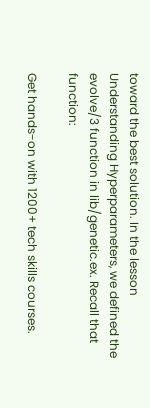toward the best solution. In the lesson Understanding Hyperparameters, we defined the evolve/3 function in lib/genetic.ex. Recall that function:

Get hands-on with 1200+ tech skills courses.